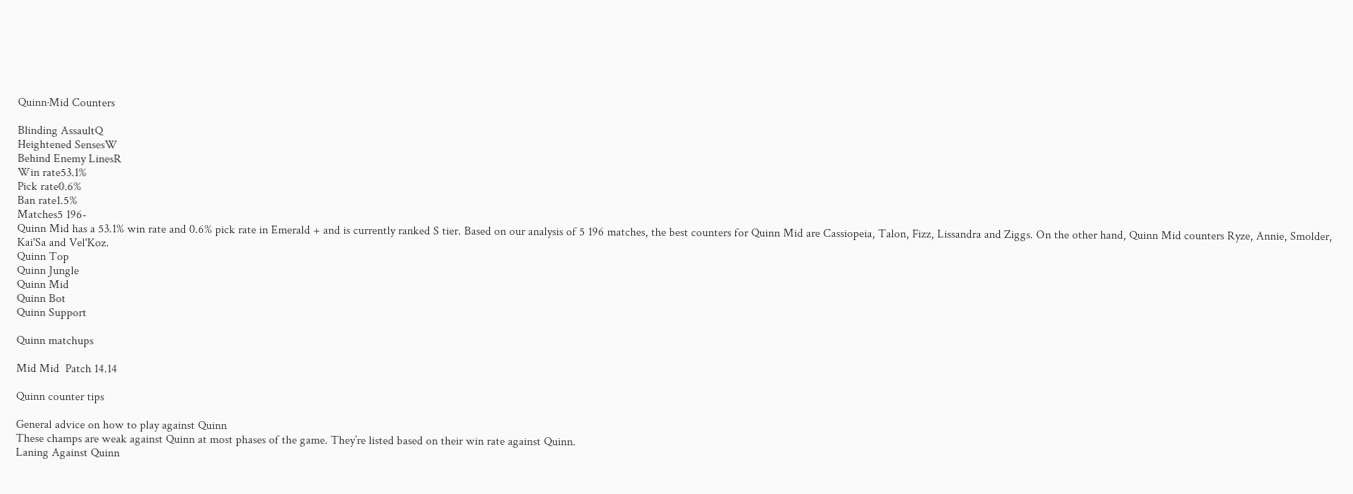Quinn·Mid Counters

Blinding AssaultQ
Heightened SensesW
Behind Enemy LinesR
Win rate53.1%
Pick rate0.6%
Ban rate1.5%
Matches5 196-
Quinn Mid has a 53.1% win rate and 0.6% pick rate in Emerald + and is currently ranked S tier. Based on our analysis of 5 196 matches, the best counters for Quinn Mid are Cassiopeia, Talon, Fizz, Lissandra and Ziggs. On the other hand, Quinn Mid counters Ryze, Annie, Smolder, Kai'Sa and Vel'Koz.
Quinn Top
Quinn Jungle
Quinn Mid
Quinn Bot
Quinn Support

Quinn matchups

Mid Mid  Patch 14.14

Quinn counter tips

General advice on how to play against Quinn
These champs are weak against Quinn at most phases of the game. They’re listed based on their win rate against Quinn.
Laning Against Quinn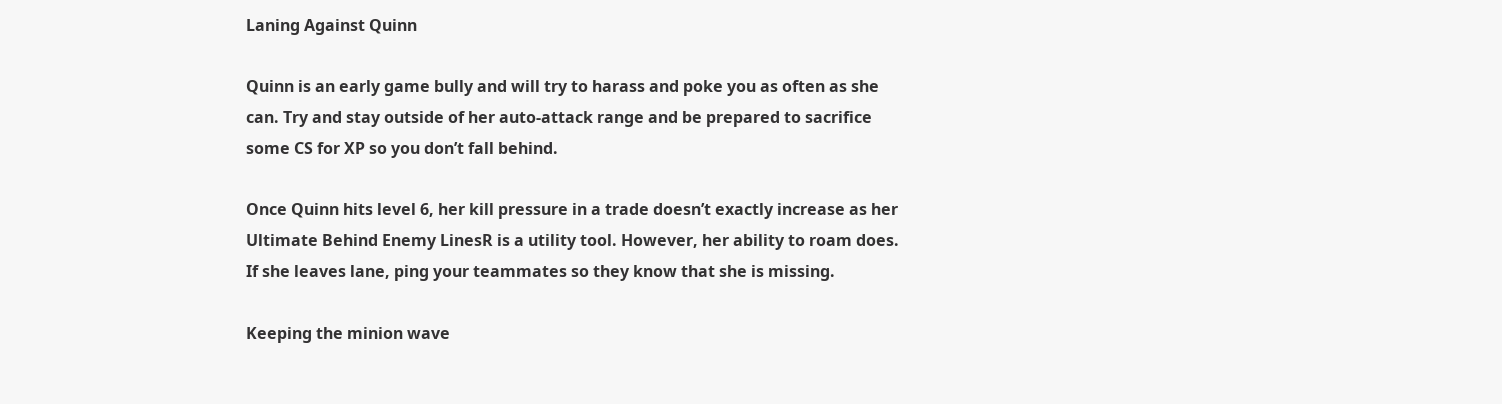Laning Against Quinn

Quinn is an early game bully and will try to harass and poke you as often as she can. Try and stay outside of her auto-attack range and be prepared to sacrifice some CS for XP so you don’t fall behind.

Once Quinn hits level 6, her kill pressure in a trade doesn’t exactly increase as her Ultimate Behind Enemy LinesR is a utility tool. However, her ability to roam does. If she leaves lane, ping your teammates so they know that she is missing.

Keeping the minion wave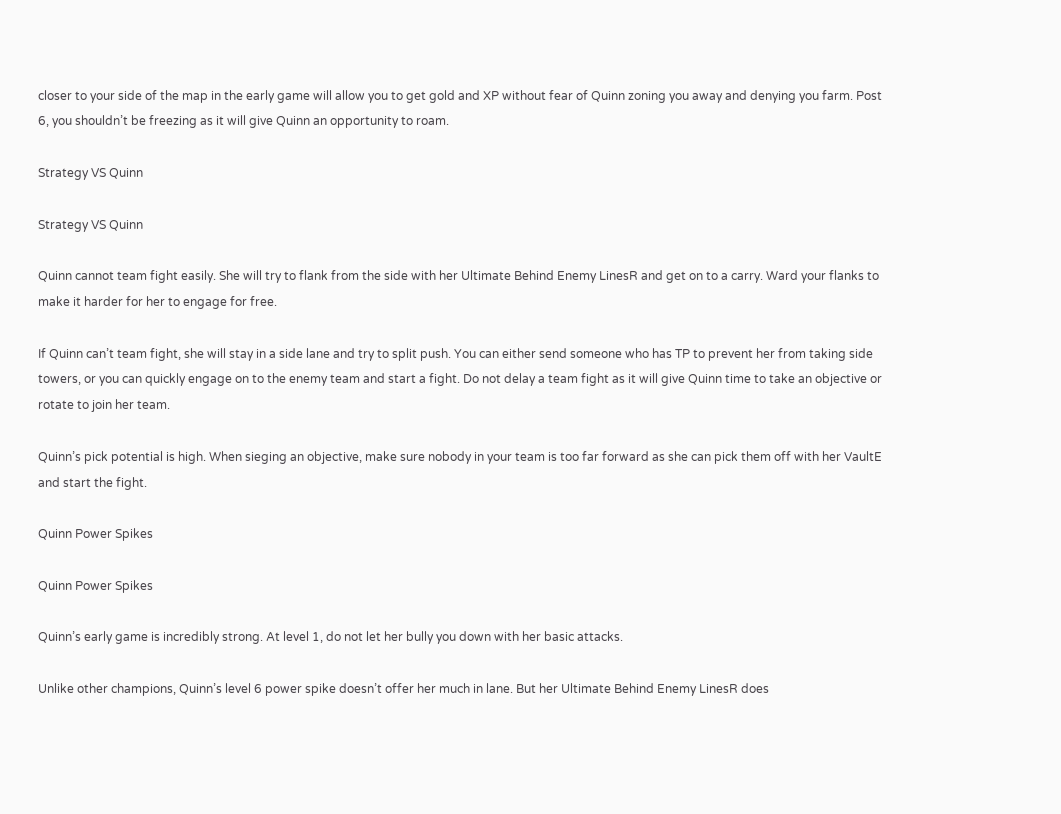closer to your side of the map in the early game will allow you to get gold and XP without fear of Quinn zoning you away and denying you farm. Post 6, you shouldn’t be freezing as it will give Quinn an opportunity to roam.

Strategy VS Quinn

Strategy VS Quinn

Quinn cannot team fight easily. She will try to flank from the side with her Ultimate Behind Enemy LinesR and get on to a carry. Ward your flanks to make it harder for her to engage for free.

If Quinn can’t team fight, she will stay in a side lane and try to split push. You can either send someone who has TP to prevent her from taking side towers, or you can quickly engage on to the enemy team and start a fight. Do not delay a team fight as it will give Quinn time to take an objective or rotate to join her team.

Quinn’s pick potential is high. When sieging an objective, make sure nobody in your team is too far forward as she can pick them off with her VaultE and start the fight.

Quinn Power Spikes

Quinn Power Spikes

Quinn’s early game is incredibly strong. At level 1, do not let her bully you down with her basic attacks.

Unlike other champions, Quinn’s level 6 power spike doesn’t offer her much in lane. But her Ultimate Behind Enemy LinesR does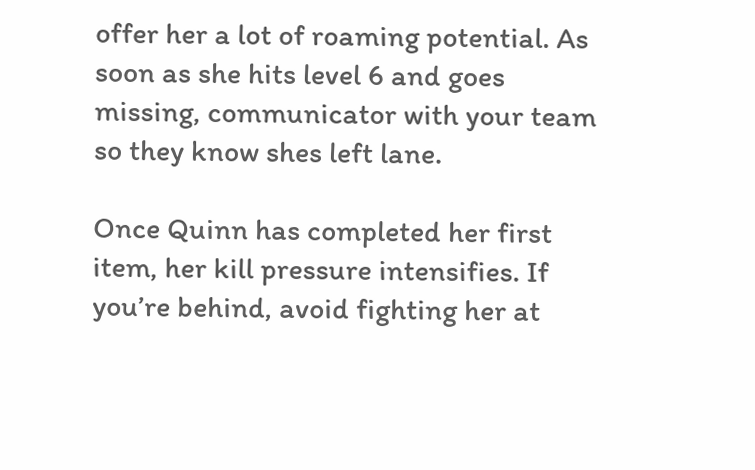offer her a lot of roaming potential. As soon as she hits level 6 and goes missing, communicator with your team so they know shes left lane.

Once Quinn has completed her first item, her kill pressure intensifies. If you’re behind, avoid fighting her at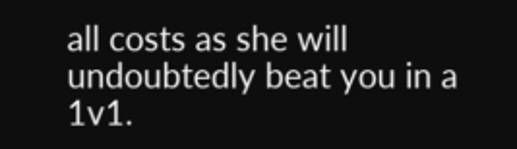all costs as she will undoubtedly beat you in a 1v1.